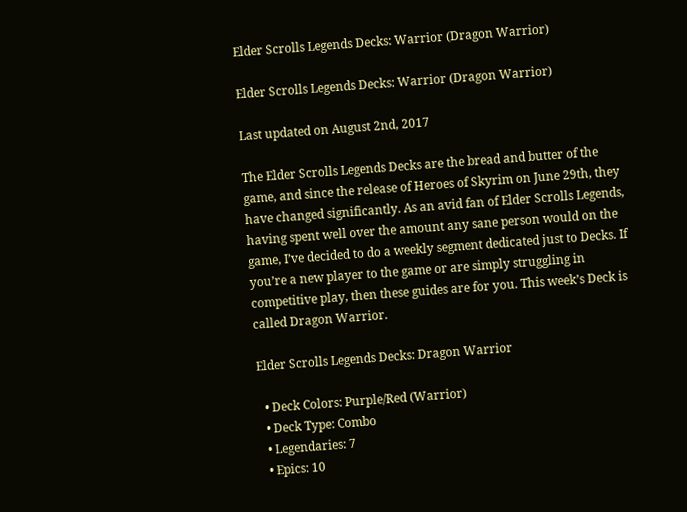Elder Scrolls Legends Decks: Warrior (Dragon Warrior)

Elder Scrolls Legends Decks: Warrior (Dragon Warrior)

Last updated on August 2nd, 2017

The Elder Scrolls Legends Decks are the bread and butter of the game, and since the release of Heroes of Skyrim on June 29th, they have changed significantly. As an avid fan of Elder Scrolls Legends, having spent well over the amount any sane person would on the game, I’ve decided to do a weekly segment dedicated just to Decks. If you’re a new player to the game or are simply struggling in competitive play, then these guides are for you. This week’s Deck is called Dragon Warrior.

Elder Scrolls Legends Decks: Dragon Warrior

  • Deck Colors: Purple/Red (Warrior)
  • Deck Type: Combo
  • Legendaries: 7
  • Epics: 10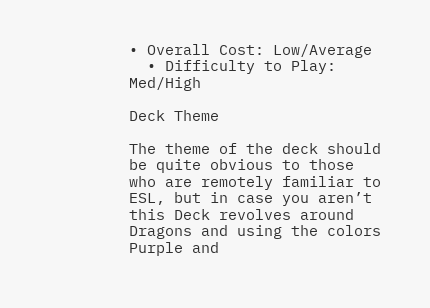• Overall Cost: Low/Average
  • Difficulty to Play: Med/High

Deck Theme

The theme of the deck should be quite obvious to those who are remotely familiar to ESL, but in case you aren’t this Deck revolves around Dragons and using the colors Purple and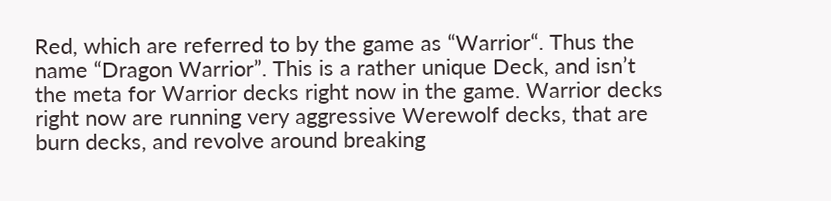Red, which are referred to by the game as “Warrior“. Thus the name “Dragon Warrior”. This is a rather unique Deck, and isn’t the meta for Warrior decks right now in the game. Warrior decks right now are running very aggressive Werewolf decks, that are burn decks, and revolve around breaking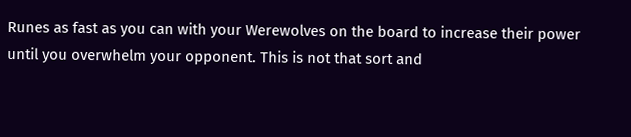Runes as fast as you can with your Werewolves on the board to increase their power until you overwhelm your opponent. This is not that sort and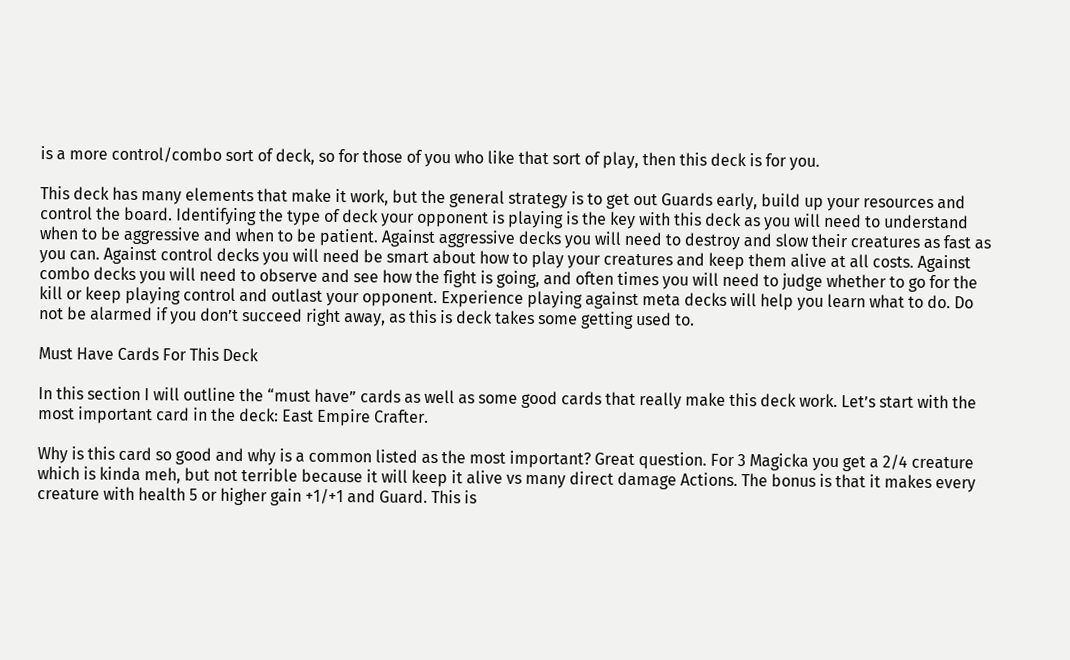is a more control/combo sort of deck, so for those of you who like that sort of play, then this deck is for you.

This deck has many elements that make it work, but the general strategy is to get out Guards early, build up your resources and control the board. Identifying the type of deck your opponent is playing is the key with this deck as you will need to understand when to be aggressive and when to be patient. Against aggressive decks you will need to destroy and slow their creatures as fast as you can. Against control decks you will need be smart about how to play your creatures and keep them alive at all costs. Against combo decks you will need to observe and see how the fight is going, and often times you will need to judge whether to go for the kill or keep playing control and outlast your opponent. Experience playing against meta decks will help you learn what to do. Do not be alarmed if you don’t succeed right away, as this is deck takes some getting used to.

Must Have Cards For This Deck

In this section I will outline the “must have” cards as well as some good cards that really make this deck work. Let’s start with the most important card in the deck: East Empire Crafter.

Why is this card so good and why is a common listed as the most important? Great question. For 3 Magicka you get a 2/4 creature which is kinda meh, but not terrible because it will keep it alive vs many direct damage Actions. The bonus is that it makes every creature with health 5 or higher gain +1/+1 and Guard. This is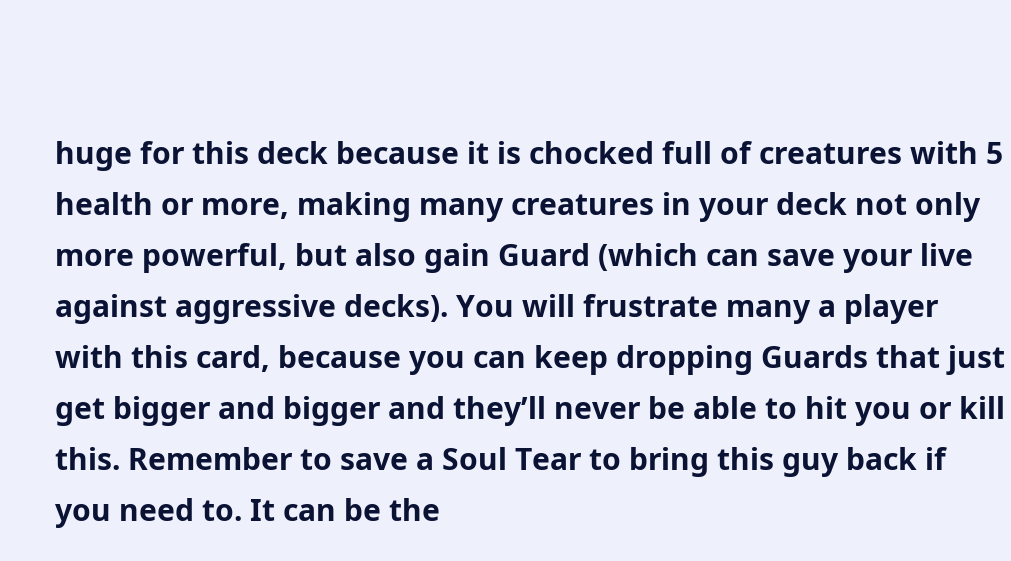huge for this deck because it is chocked full of creatures with 5 health or more, making many creatures in your deck not only more powerful, but also gain Guard (which can save your live against aggressive decks). You will frustrate many a player with this card, because you can keep dropping Guards that just get bigger and bigger and they’ll never be able to hit you or kill this. Remember to save a Soul Tear to bring this guy back if you need to. It can be the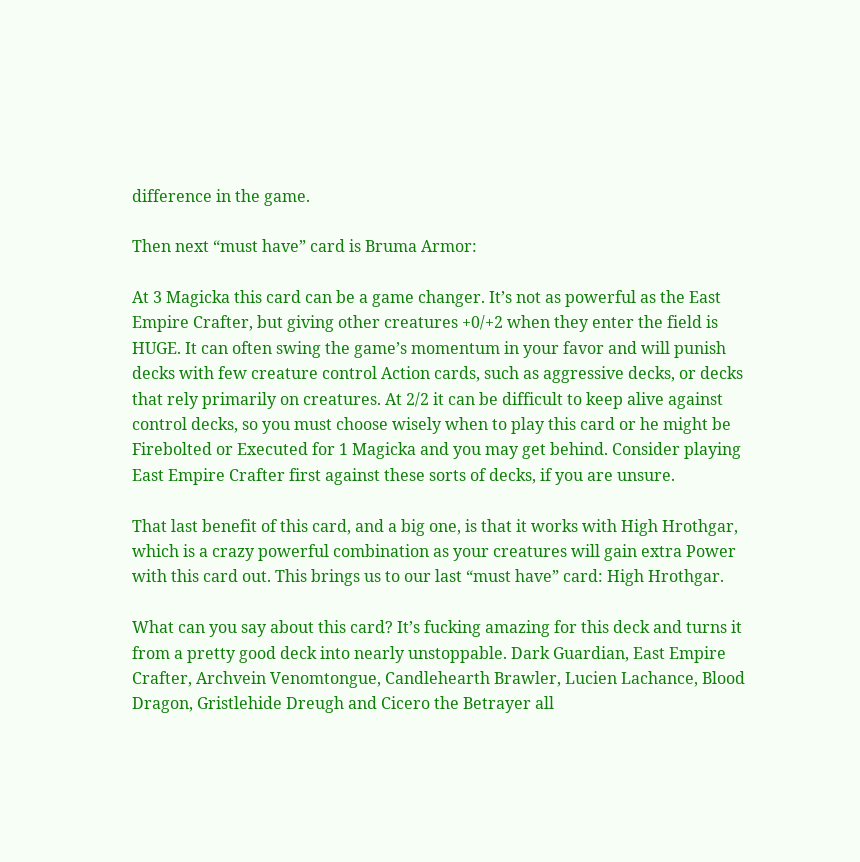difference in the game.

Then next “must have” card is Bruma Armor:

At 3 Magicka this card can be a game changer. It’s not as powerful as the East Empire Crafter, but giving other creatures +0/+2 when they enter the field is HUGE. It can often swing the game’s momentum in your favor and will punish decks with few creature control Action cards, such as aggressive decks, or decks that rely primarily on creatures. At 2/2 it can be difficult to keep alive against control decks, so you must choose wisely when to play this card or he might be Firebolted or Executed for 1 Magicka and you may get behind. Consider playing East Empire Crafter first against these sorts of decks, if you are unsure.

That last benefit of this card, and a big one, is that it works with High Hrothgar, which is a crazy powerful combination as your creatures will gain extra Power with this card out. This brings us to our last “must have” card: High Hrothgar.

What can you say about this card? It’s fucking amazing for this deck and turns it from a pretty good deck into nearly unstoppable. Dark Guardian, East Empire Crafter, Archvein Venomtongue, Candlehearth Brawler, Lucien Lachance, Blood Dragon, Gristlehide Dreugh and Cicero the Betrayer all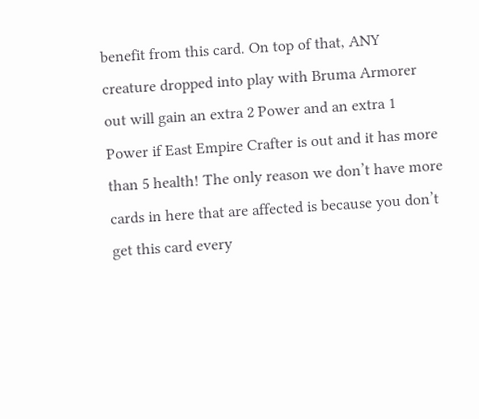benefit from this card. On top of that, ANY creature dropped into play with Bruma Armorer out will gain an extra 2 Power and an extra 1 Power if East Empire Crafter is out and it has more than 5 health! The only reason we don’t have more cards in here that are affected is because you don’t get this card every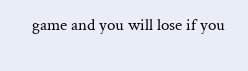game and you will lose if you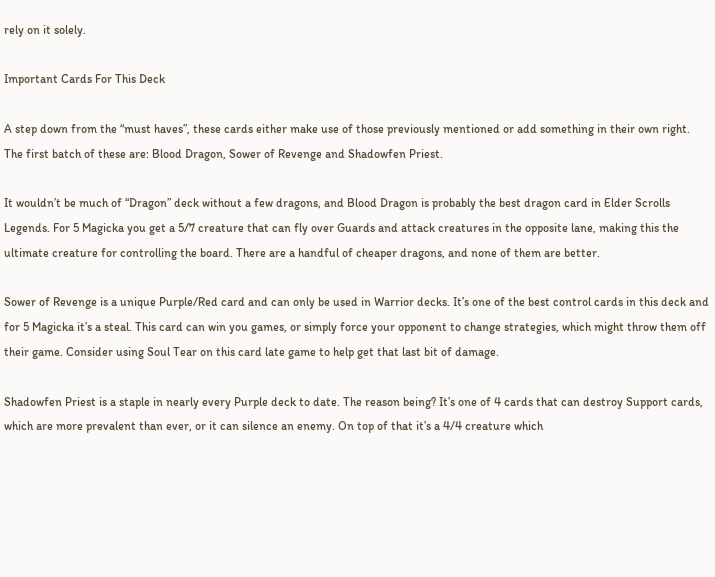rely on it solely.

Important Cards For This Deck

A step down from the “must haves”, these cards either make use of those previously mentioned or add something in their own right. The first batch of these are: Blood Dragon, Sower of Revenge and Shadowfen Priest.

It wouldn’t be much of “Dragon” deck without a few dragons, and Blood Dragon is probably the best dragon card in Elder Scrolls Legends. For 5 Magicka you get a 5/7 creature that can fly over Guards and attack creatures in the opposite lane, making this the ultimate creature for controlling the board. There are a handful of cheaper dragons, and none of them are better.

Sower of Revenge is a unique Purple/Red card and can only be used in Warrior decks. It’s one of the best control cards in this deck and for 5 Magicka it’s a steal. This card can win you games, or simply force your opponent to change strategies, which might throw them off their game. Consider using Soul Tear on this card late game to help get that last bit of damage.

Shadowfen Priest is a staple in nearly every Purple deck to date. The reason being? It’s one of 4 cards that can destroy Support cards, which are more prevalent than ever, or it can silence an enemy. On top of that it’s a 4/4 creature which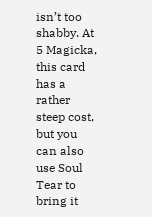isn’t too shabby. At 5 Magicka, this card has a rather steep cost, but you can also use Soul Tear to bring it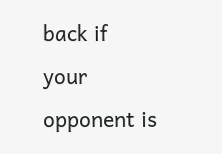back if your opponent is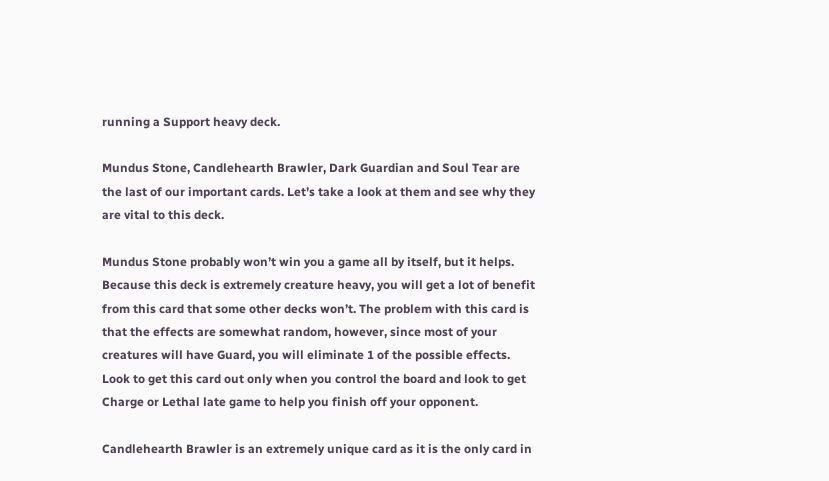running a Support heavy deck.

Mundus Stone, Candlehearth Brawler, Dark Guardian and Soul Tear are the last of our important cards. Let’s take a look at them and see why they are vital to this deck.

Mundus Stone probably won’t win you a game all by itself, but it helps. Because this deck is extremely creature heavy, you will get a lot of benefit from this card that some other decks won’t. The problem with this card is that the effects are somewhat random, however, since most of your creatures will have Guard, you will eliminate 1 of the possible effects. Look to get this card out only when you control the board and look to get Charge or Lethal late game to help you finish off your opponent.

Candlehearth Brawler is an extremely unique card as it is the only card in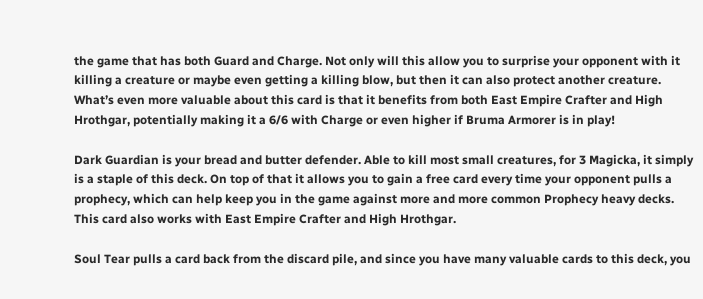the game that has both Guard and Charge. Not only will this allow you to surprise your opponent with it killing a creature or maybe even getting a killing blow, but then it can also protect another creature. What’s even more valuable about this card is that it benefits from both East Empire Crafter and High Hrothgar, potentially making it a 6/6 with Charge or even higher if Bruma Armorer is in play!

Dark Guardian is your bread and butter defender. Able to kill most small creatures, for 3 Magicka, it simply is a staple of this deck. On top of that it allows you to gain a free card every time your opponent pulls a prophecy, which can help keep you in the game against more and more common Prophecy heavy decks. This card also works with East Empire Crafter and High Hrothgar.

Soul Tear pulls a card back from the discard pile, and since you have many valuable cards to this deck, you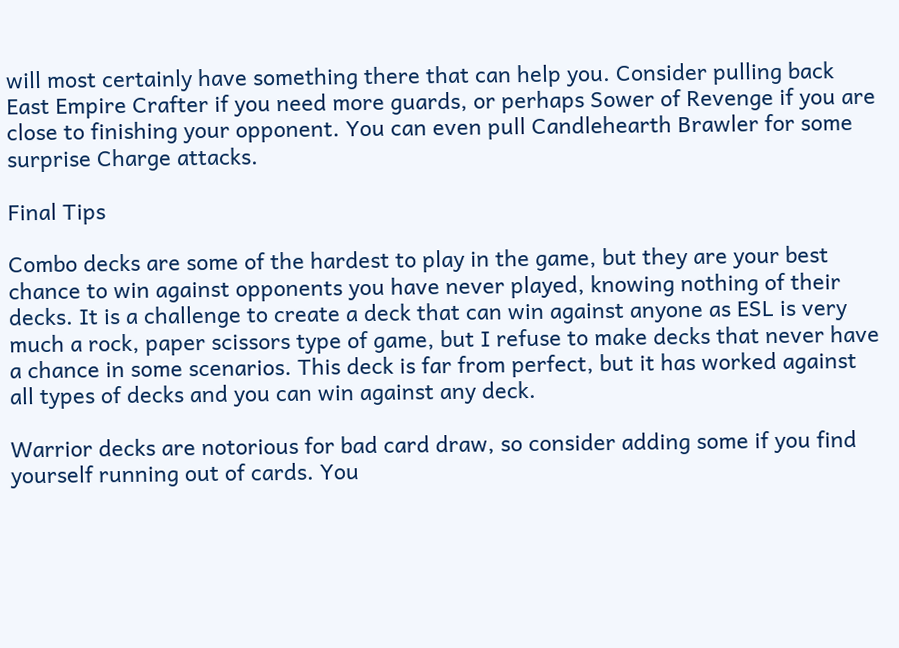will most certainly have something there that can help you. Consider pulling back East Empire Crafter if you need more guards, or perhaps Sower of Revenge if you are close to finishing your opponent. You can even pull Candlehearth Brawler for some surprise Charge attacks.

Final Tips

Combo decks are some of the hardest to play in the game, but they are your best chance to win against opponents you have never played, knowing nothing of their decks. It is a challenge to create a deck that can win against anyone as ESL is very much a rock, paper scissors type of game, but I refuse to make decks that never have a chance in some scenarios. This deck is far from perfect, but it has worked against all types of decks and you can win against any deck.

Warrior decks are notorious for bad card draw, so consider adding some if you find yourself running out of cards. You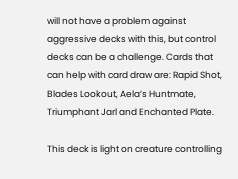will not have a problem against aggressive decks with this, but control decks can be a challenge. Cards that can help with card draw are: Rapid Shot, Blades Lookout, Aela’s Huntmate, Triumphant Jarl and Enchanted Plate.

This deck is light on creature controlling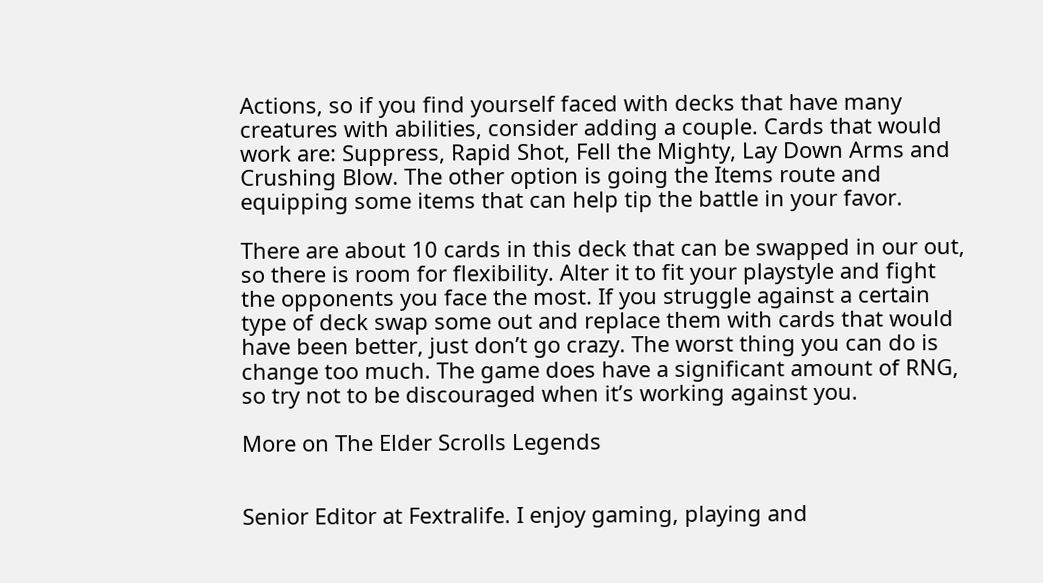Actions, so if you find yourself faced with decks that have many creatures with abilities, consider adding a couple. Cards that would work are: Suppress, Rapid Shot, Fell the Mighty, Lay Down Arms and Crushing Blow. The other option is going the Items route and equipping some items that can help tip the battle in your favor.

There are about 10 cards in this deck that can be swapped in our out, so there is room for flexibility. Alter it to fit your playstyle and fight the opponents you face the most. If you struggle against a certain type of deck swap some out and replace them with cards that would have been better, just don’t go crazy. The worst thing you can do is change too much. The game does have a significant amount of RNG, so try not to be discouraged when it’s working against you.

More on The Elder Scrolls Legends


Senior Editor at Fextralife. I enjoy gaming, playing and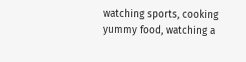watching sports, cooking yummy food, watching a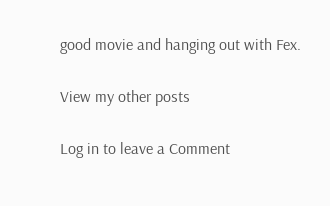good movie and hanging out with Fex.

View my other posts

Log in to leave a Comment